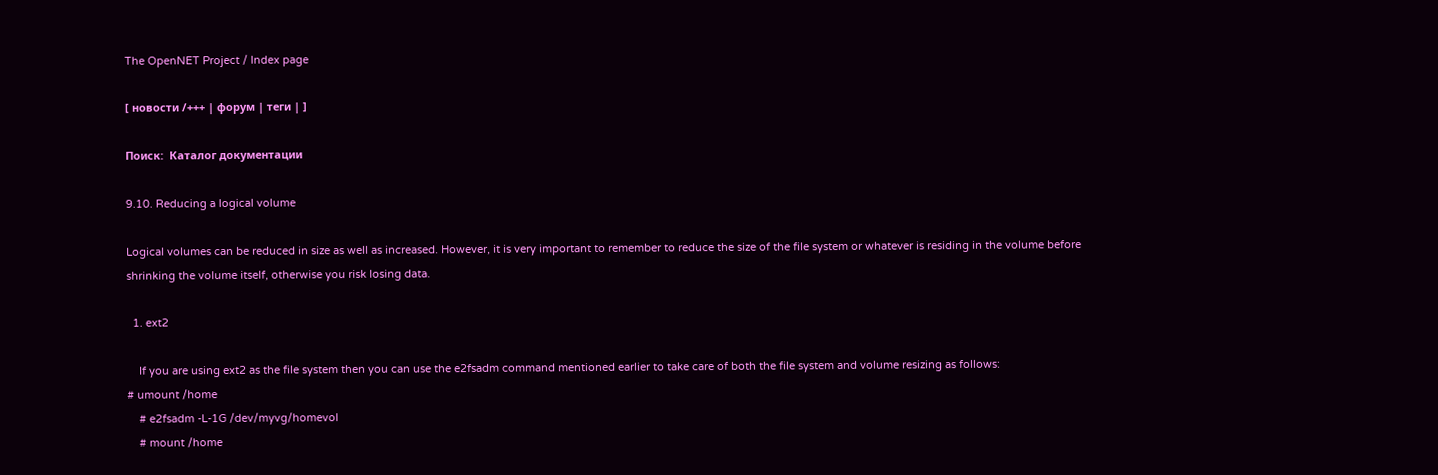The OpenNET Project / Index page

[ новости /+++ | форум | теги | ]

Поиск:  Каталог документации

9.10. Reducing a logical volume

Logical volumes can be reduced in size as well as increased. However, it is very important to remember to reduce the size of the file system or whatever is residing in the volume before shrinking the volume itself, otherwise you risk losing data.

  1. ext2

    If you are using ext2 as the file system then you can use the e2fsadm command mentioned earlier to take care of both the file system and volume resizing as follows:
# umount /home
    # e2fsadm -L-1G /dev/myvg/homevol
    # mount /home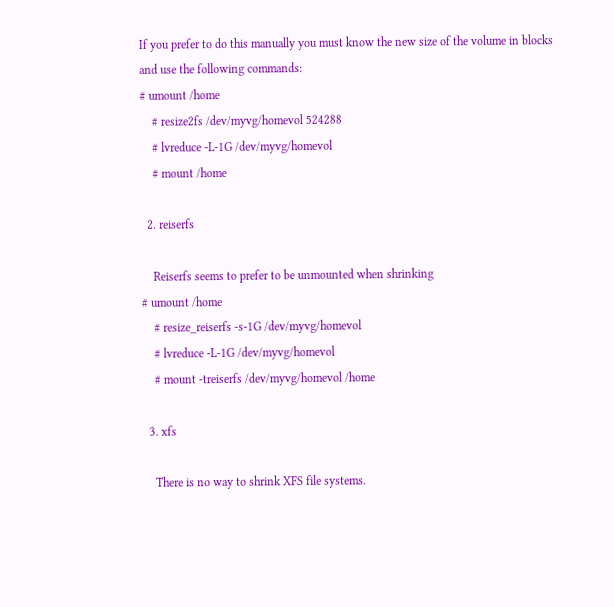If you prefer to do this manually you must know the new size of the volume in blocks and use the following commands:
# umount /home
    # resize2fs /dev/myvg/homevol 524288
    # lvreduce -L-1G /dev/myvg/homevol
    # mount /home

  2. reiserfs

    Reiserfs seems to prefer to be unmounted when shrinking
# umount /home
    # resize_reiserfs -s-1G /dev/myvg/homevol
    # lvreduce -L-1G /dev/myvg/homevol
    # mount -treiserfs /dev/myvg/homevol /home

  3. xfs

    There is no way to shrink XFS file systems.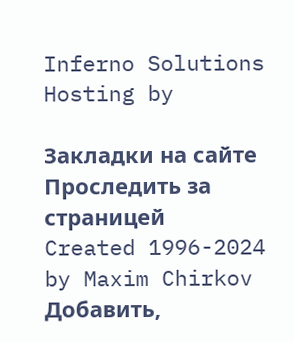Inferno Solutions
Hosting by

Закладки на сайте
Проследить за страницей
Created 1996-2024 by Maxim Chirkov
Добавить,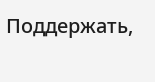Поддержать,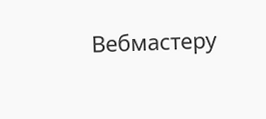Вебмастеру